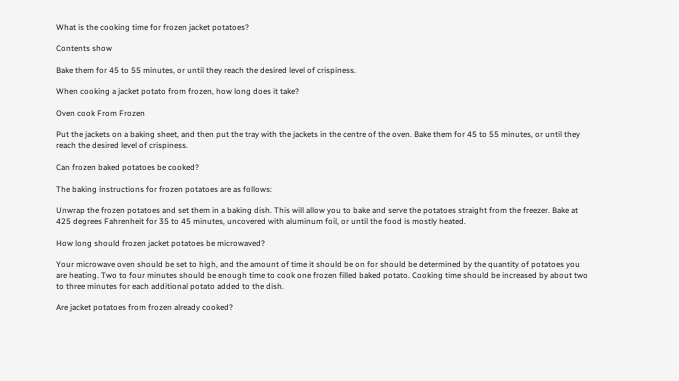What is the cooking time for frozen jacket potatoes?

Contents show

Bake them for 45 to 55 minutes, or until they reach the desired level of crispiness.

When cooking a jacket potato from frozen, how long does it take?

Oven cook From Frozen

Put the jackets on a baking sheet, and then put the tray with the jackets in the centre of the oven. Bake them for 45 to 55 minutes, or until they reach the desired level of crispiness.

Can frozen baked potatoes be cooked?

The baking instructions for frozen potatoes are as follows:

Unwrap the frozen potatoes and set them in a baking dish. This will allow you to bake and serve the potatoes straight from the freezer. Bake at 425 degrees Fahrenheit for 35 to 45 minutes, uncovered with aluminum foil, or until the food is mostly heated.

How long should frozen jacket potatoes be microwaved?

Your microwave oven should be set to high, and the amount of time it should be on for should be determined by the quantity of potatoes you are heating. Two to four minutes should be enough time to cook one frozen filled baked potato. Cooking time should be increased by about two to three minutes for each additional potato added to the dish.

Are jacket potatoes from frozen already cooked?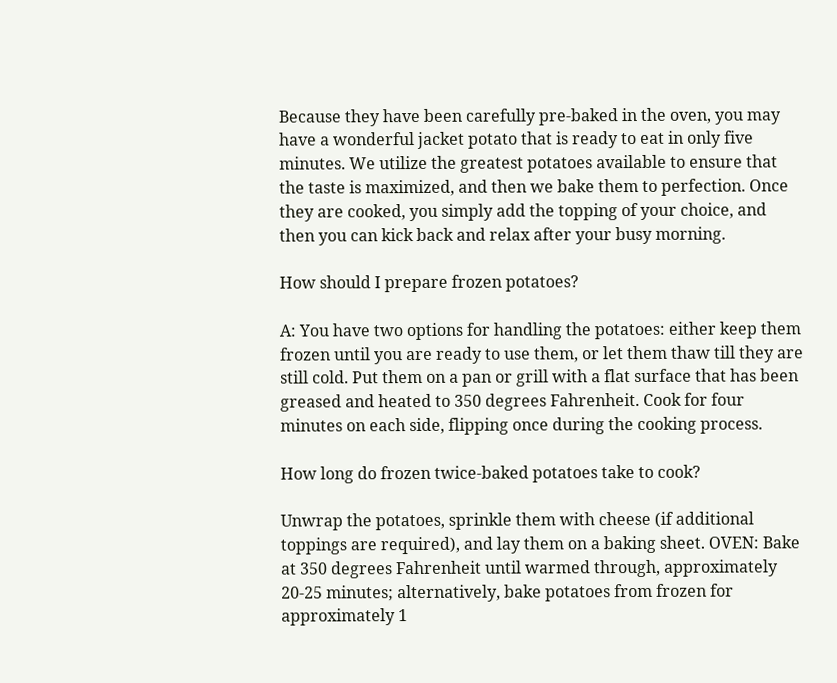Because they have been carefully pre-baked in the oven, you may have a wonderful jacket potato that is ready to eat in only five minutes. We utilize the greatest potatoes available to ensure that the taste is maximized, and then we bake them to perfection. Once they are cooked, you simply add the topping of your choice, and then you can kick back and relax after your busy morning.

How should I prepare frozen potatoes?

A: You have two options for handling the potatoes: either keep them frozen until you are ready to use them, or let them thaw till they are still cold. Put them on a pan or grill with a flat surface that has been greased and heated to 350 degrees Fahrenheit. Cook for four minutes on each side, flipping once during the cooking process.

How long do frozen twice-baked potatoes take to cook?

Unwrap the potatoes, sprinkle them with cheese (if additional toppings are required), and lay them on a baking sheet. OVEN: Bake at 350 degrees Fahrenheit until warmed through, approximately 20-25 minutes; alternatively, bake potatoes from frozen for approximately 1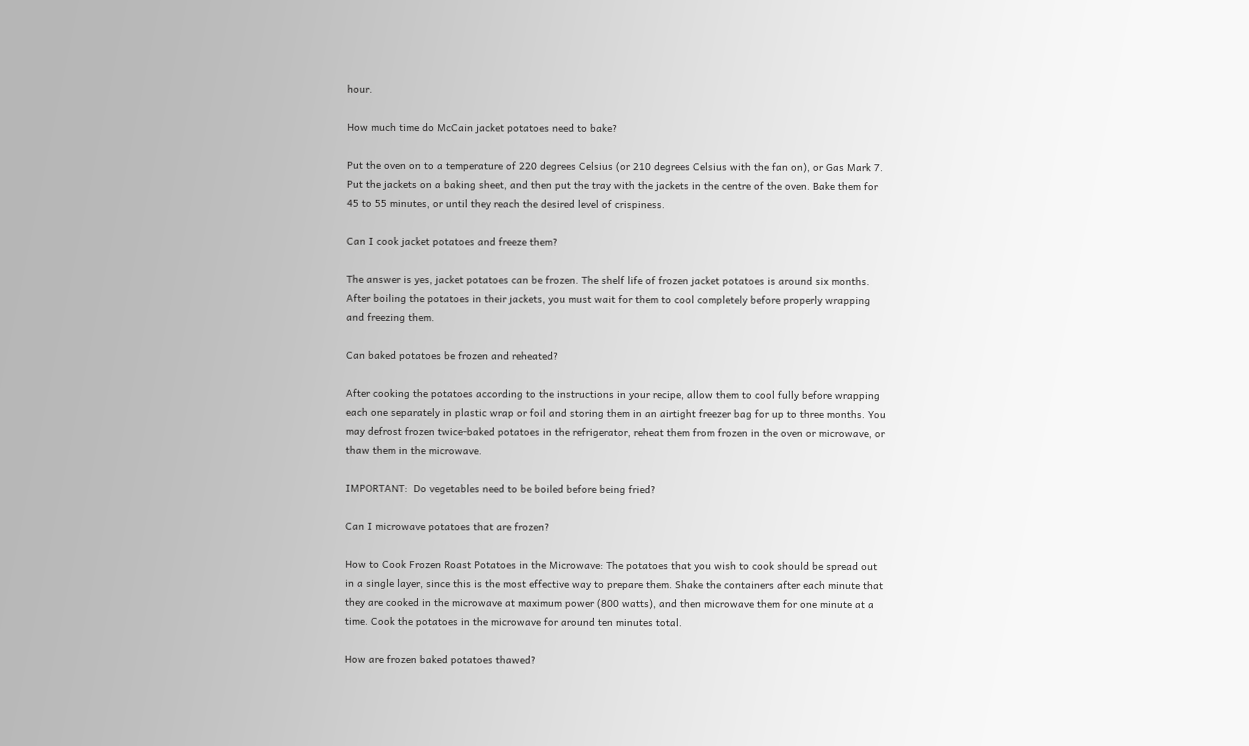hour.

How much time do McCain jacket potatoes need to bake?

Put the oven on to a temperature of 220 degrees Celsius (or 210 degrees Celsius with the fan on), or Gas Mark 7. Put the jackets on a baking sheet, and then put the tray with the jackets in the centre of the oven. Bake them for 45 to 55 minutes, or until they reach the desired level of crispiness.

Can I cook jacket potatoes and freeze them?

The answer is yes, jacket potatoes can be frozen. The shelf life of frozen jacket potatoes is around six months. After boiling the potatoes in their jackets, you must wait for them to cool completely before properly wrapping and freezing them.

Can baked potatoes be frozen and reheated?

After cooking the potatoes according to the instructions in your recipe, allow them to cool fully before wrapping each one separately in plastic wrap or foil and storing them in an airtight freezer bag for up to three months. You may defrost frozen twice-baked potatoes in the refrigerator, reheat them from frozen in the oven or microwave, or thaw them in the microwave.

IMPORTANT:  Do vegetables need to be boiled before being fried?

Can I microwave potatoes that are frozen?

How to Cook Frozen Roast Potatoes in the Microwave: The potatoes that you wish to cook should be spread out in a single layer, since this is the most effective way to prepare them. Shake the containers after each minute that they are cooked in the microwave at maximum power (800 watts), and then microwave them for one minute at a time. Cook the potatoes in the microwave for around ten minutes total.

How are frozen baked potatoes thawed?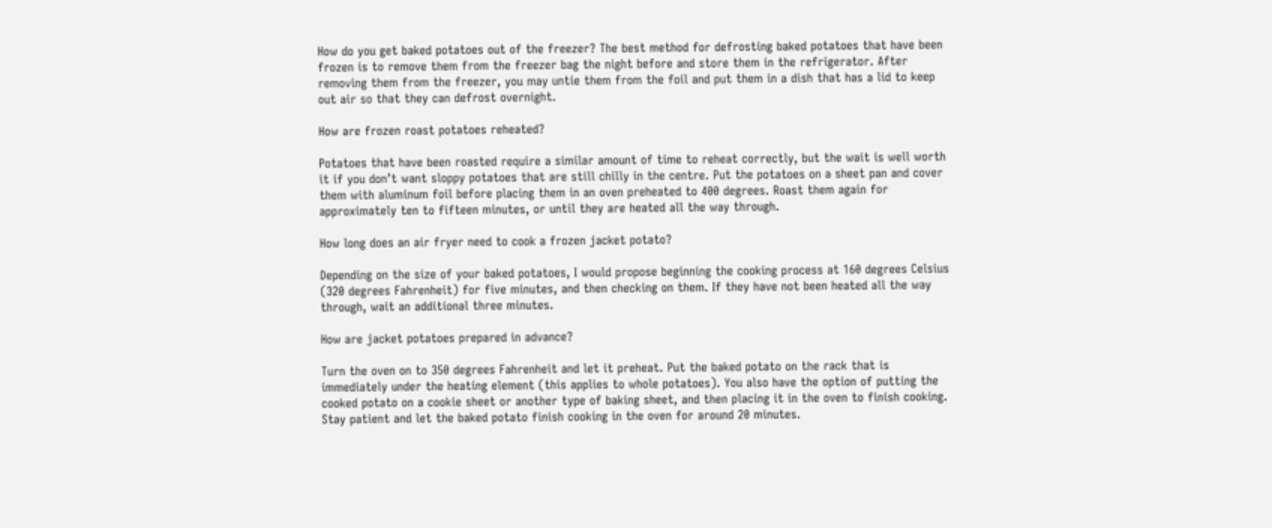How do you get baked potatoes out of the freezer? The best method for defrosting baked potatoes that have been frozen is to remove them from the freezer bag the night before and store them in the refrigerator. After removing them from the freezer, you may untie them from the foil and put them in a dish that has a lid to keep out air so that they can defrost overnight.

How are frozen roast potatoes reheated?

Potatoes that have been roasted require a similar amount of time to reheat correctly, but the wait is well worth it if you don’t want sloppy potatoes that are still chilly in the centre. Put the potatoes on a sheet pan and cover them with aluminum foil before placing them in an oven preheated to 400 degrees. Roast them again for approximately ten to fifteen minutes, or until they are heated all the way through.

How long does an air fryer need to cook a frozen jacket potato?

Depending on the size of your baked potatoes, I would propose beginning the cooking process at 160 degrees Celsius (320 degrees Fahrenheit) for five minutes, and then checking on them. If they have not been heated all the way through, wait an additional three minutes.

How are jacket potatoes prepared in advance?

Turn the oven on to 350 degrees Fahrenheit and let it preheat. Put the baked potato on the rack that is immediately under the heating element (this applies to whole potatoes). You also have the option of putting the cooked potato on a cookie sheet or another type of baking sheet, and then placing it in the oven to finish cooking. Stay patient and let the baked potato finish cooking in the oven for around 20 minutes.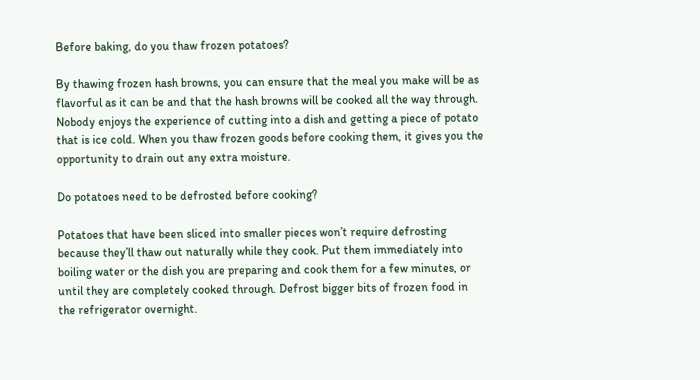Before baking, do you thaw frozen potatoes?

By thawing frozen hash browns, you can ensure that the meal you make will be as flavorful as it can be and that the hash browns will be cooked all the way through. Nobody enjoys the experience of cutting into a dish and getting a piece of potato that is ice cold. When you thaw frozen goods before cooking them, it gives you the opportunity to drain out any extra moisture.

Do potatoes need to be defrosted before cooking?

Potatoes that have been sliced into smaller pieces won’t require defrosting because they’ll thaw out naturally while they cook. Put them immediately into boiling water or the dish you are preparing and cook them for a few minutes, or until they are completely cooked through. Defrost bigger bits of frozen food in the refrigerator overnight.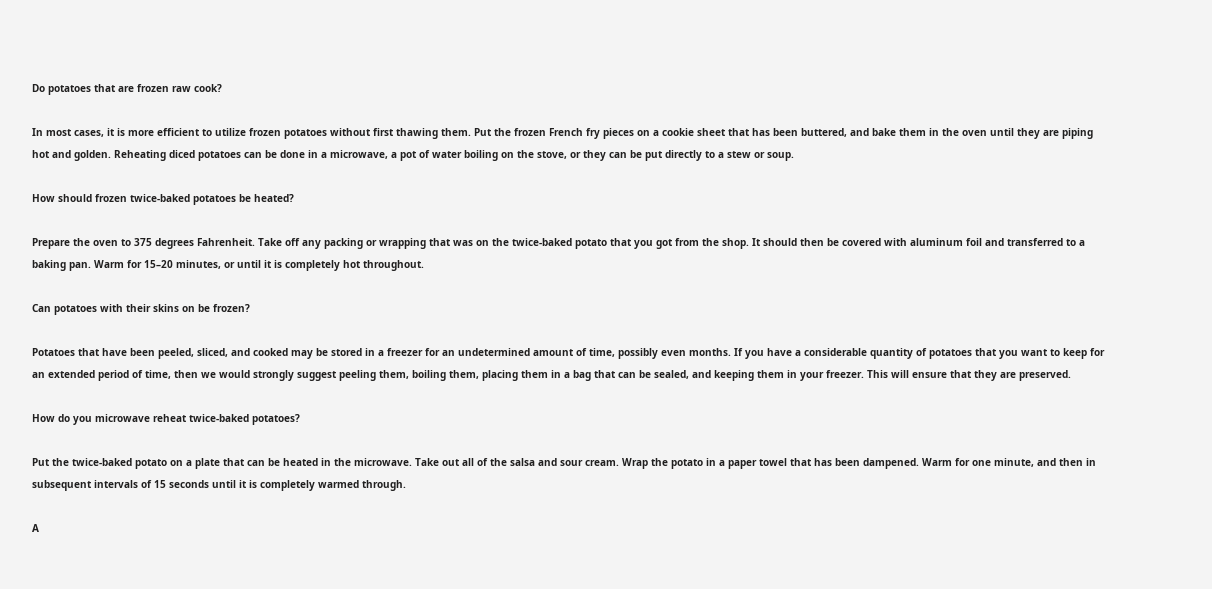Do potatoes that are frozen raw cook?

In most cases, it is more efficient to utilize frozen potatoes without first thawing them. Put the frozen French fry pieces on a cookie sheet that has been buttered, and bake them in the oven until they are piping hot and golden. Reheating diced potatoes can be done in a microwave, a pot of water boiling on the stove, or they can be put directly to a stew or soup.

How should frozen twice-baked potatoes be heated?

Prepare the oven to 375 degrees Fahrenheit. Take off any packing or wrapping that was on the twice-baked potato that you got from the shop. It should then be covered with aluminum foil and transferred to a baking pan. Warm for 15–20 minutes, or until it is completely hot throughout.

Can potatoes with their skins on be frozen?

Potatoes that have been peeled, sliced, and cooked may be stored in a freezer for an undetermined amount of time, possibly even months. If you have a considerable quantity of potatoes that you want to keep for an extended period of time, then we would strongly suggest peeling them, boiling them, placing them in a bag that can be sealed, and keeping them in your freezer. This will ensure that they are preserved.

How do you microwave reheat twice-baked potatoes?

Put the twice-baked potato on a plate that can be heated in the microwave. Take out all of the salsa and sour cream. Wrap the potato in a paper towel that has been dampened. Warm for one minute, and then in subsequent intervals of 15 seconds until it is completely warmed through.

A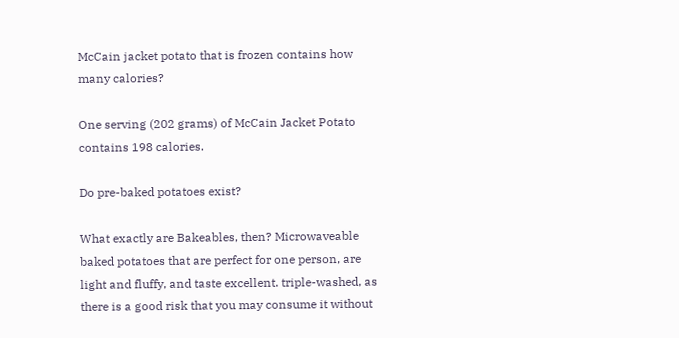McCain jacket potato that is frozen contains how many calories?

One serving (202 grams) of McCain Jacket Potato contains 198 calories.

Do pre-baked potatoes exist?

What exactly are Bakeables, then? Microwaveable baked potatoes that are perfect for one person, are light and fluffy, and taste excellent. triple-washed, as there is a good risk that you may consume it without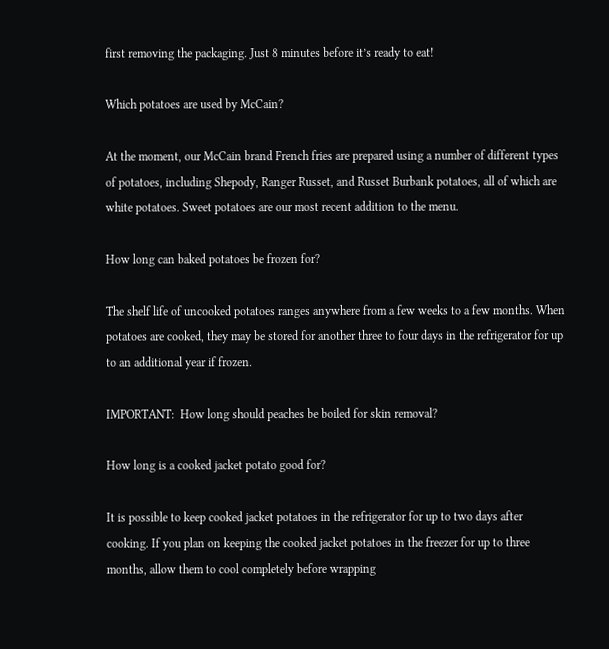first removing the packaging. Just 8 minutes before it’s ready to eat!

Which potatoes are used by McCain?

At the moment, our McCain brand French fries are prepared using a number of different types of potatoes, including Shepody, Ranger Russet, and Russet Burbank potatoes, all of which are white potatoes. Sweet potatoes are our most recent addition to the menu.

How long can baked potatoes be frozen for?

The shelf life of uncooked potatoes ranges anywhere from a few weeks to a few months. When potatoes are cooked, they may be stored for another three to four days in the refrigerator for up to an additional year if frozen.

IMPORTANT:  How long should peaches be boiled for skin removal?

How long is a cooked jacket potato good for?

It is possible to keep cooked jacket potatoes in the refrigerator for up to two days after cooking. If you plan on keeping the cooked jacket potatoes in the freezer for up to three months, allow them to cool completely before wrapping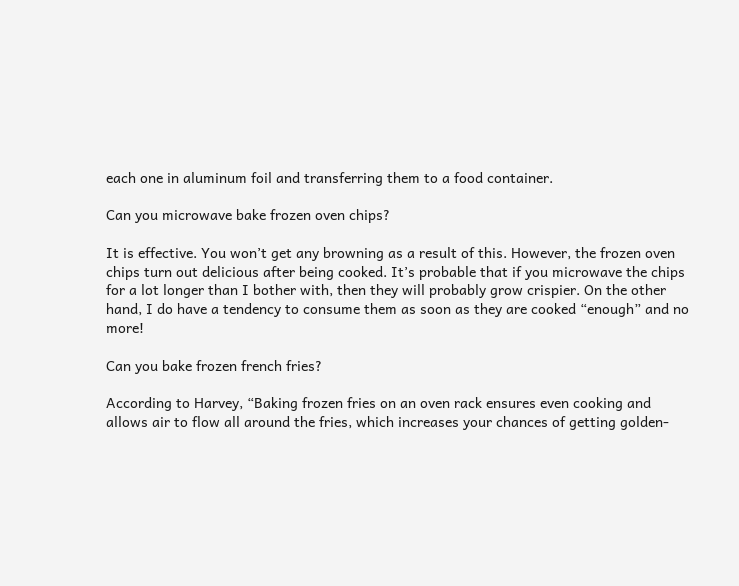each one in aluminum foil and transferring them to a food container.

Can you microwave bake frozen oven chips?

It is effective. You won’t get any browning as a result of this. However, the frozen oven chips turn out delicious after being cooked. It’s probable that if you microwave the chips for a lot longer than I bother with, then they will probably grow crispier. On the other hand, I do have a tendency to consume them as soon as they are cooked “enough” and no more!

Can you bake frozen french fries?

According to Harvey, “Baking frozen fries on an oven rack ensures even cooking and allows air to flow all around the fries, which increases your chances of getting golden-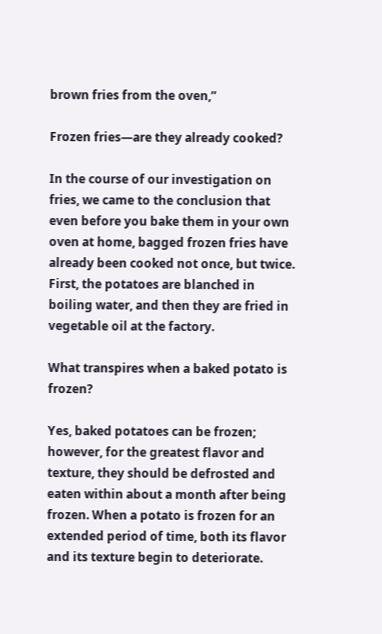brown fries from the oven,”

Frozen fries—are they already cooked?

In the course of our investigation on fries, we came to the conclusion that even before you bake them in your own oven at home, bagged frozen fries have already been cooked not once, but twice. First, the potatoes are blanched in boiling water, and then they are fried in vegetable oil at the factory.

What transpires when a baked potato is frozen?

Yes, baked potatoes can be frozen; however, for the greatest flavor and texture, they should be defrosted and eaten within about a month after being frozen. When a potato is frozen for an extended period of time, both its flavor and its texture begin to deteriorate.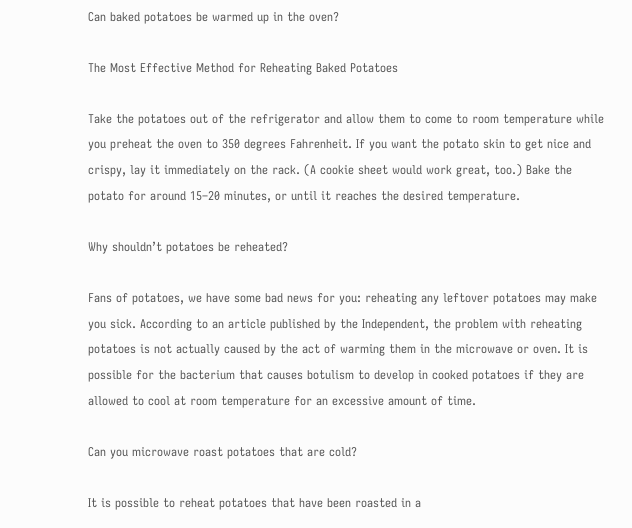Can baked potatoes be warmed up in the oven?

The Most Effective Method for Reheating Baked Potatoes

Take the potatoes out of the refrigerator and allow them to come to room temperature while you preheat the oven to 350 degrees Fahrenheit. If you want the potato skin to get nice and crispy, lay it immediately on the rack. (A cookie sheet would work great, too.) Bake the potato for around 15–20 minutes, or until it reaches the desired temperature.

Why shouldn’t potatoes be reheated?

Fans of potatoes, we have some bad news for you: reheating any leftover potatoes may make you sick. According to an article published by the Independent, the problem with reheating potatoes is not actually caused by the act of warming them in the microwave or oven. It is possible for the bacterium that causes botulism to develop in cooked potatoes if they are allowed to cool at room temperature for an excessive amount of time.

Can you microwave roast potatoes that are cold?

It is possible to reheat potatoes that have been roasted in a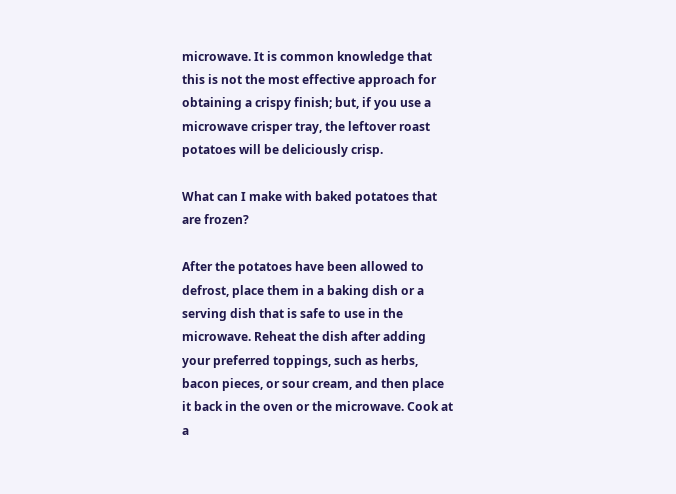microwave. It is common knowledge that this is not the most effective approach for obtaining a crispy finish; but, if you use a microwave crisper tray, the leftover roast potatoes will be deliciously crisp.

What can I make with baked potatoes that are frozen?

After the potatoes have been allowed to defrost, place them in a baking dish or a serving dish that is safe to use in the microwave. Reheat the dish after adding your preferred toppings, such as herbs, bacon pieces, or sour cream, and then place it back in the oven or the microwave. Cook at a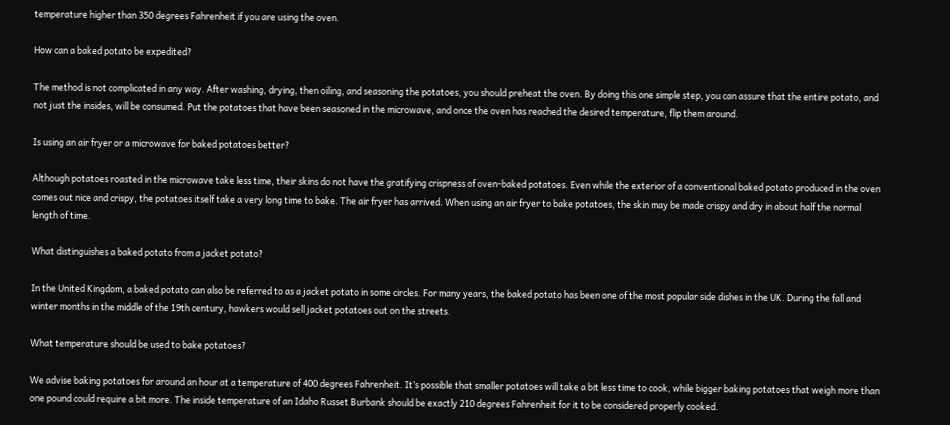temperature higher than 350 degrees Fahrenheit if you are using the oven.

How can a baked potato be expedited?

The method is not complicated in any way. After washing, drying, then oiling, and seasoning the potatoes, you should preheat the oven. By doing this one simple step, you can assure that the entire potato, and not just the insides, will be consumed. Put the potatoes that have been seasoned in the microwave, and once the oven has reached the desired temperature, flip them around.

Is using an air fryer or a microwave for baked potatoes better?

Although potatoes roasted in the microwave take less time, their skins do not have the gratifying crispness of oven-baked potatoes. Even while the exterior of a conventional baked potato produced in the oven comes out nice and crispy, the potatoes itself take a very long time to bake. The air fryer has arrived. When using an air fryer to bake potatoes, the skin may be made crispy and dry in about half the normal length of time.

What distinguishes a baked potato from a jacket potato?

In the United Kingdom, a baked potato can also be referred to as a jacket potato in some circles. For many years, the baked potato has been one of the most popular side dishes in the UK. During the fall and winter months in the middle of the 19th century, hawkers would sell jacket potatoes out on the streets.

What temperature should be used to bake potatoes?

We advise baking potatoes for around an hour at a temperature of 400 degrees Fahrenheit. It’s possible that smaller potatoes will take a bit less time to cook, while bigger baking potatoes that weigh more than one pound could require a bit more. The inside temperature of an Idaho Russet Burbank should be exactly 210 degrees Fahrenheit for it to be considered properly cooked.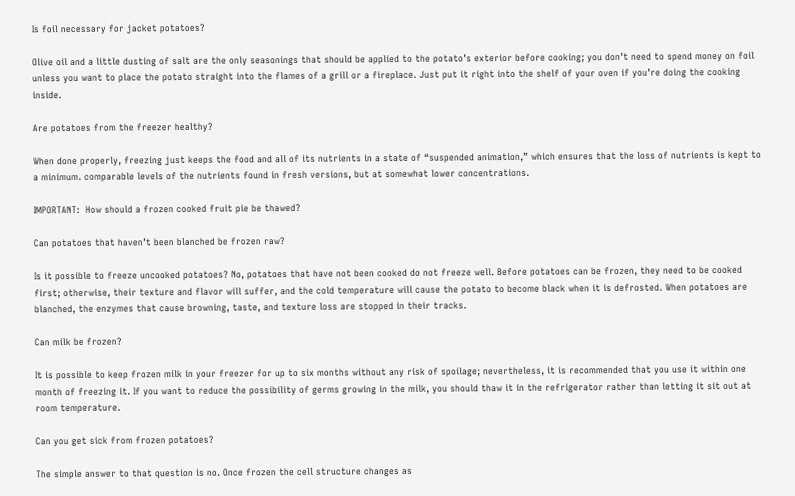Is foil necessary for jacket potatoes?

Olive oil and a little dusting of salt are the only seasonings that should be applied to the potato’s exterior before cooking; you don’t need to spend money on foil unless you want to place the potato straight into the flames of a grill or a fireplace. Just put it right into the shelf of your oven if you’re doing the cooking inside.

Are potatoes from the freezer healthy?

When done properly, freezing just keeps the food and all of its nutrients in a state of “suspended animation,” which ensures that the loss of nutrients is kept to a minimum. comparable levels of the nutrients found in fresh versions, but at somewhat lower concentrations.

IMPORTANT:  How should a frozen cooked fruit pie be thawed?

Can potatoes that haven’t been blanched be frozen raw?

Is it possible to freeze uncooked potatoes? No, potatoes that have not been cooked do not freeze well. Before potatoes can be frozen, they need to be cooked first; otherwise, their texture and flavor will suffer, and the cold temperature will cause the potato to become black when it is defrosted. When potatoes are blanched, the enzymes that cause browning, taste, and texture loss are stopped in their tracks.

Can milk be frozen?

It is possible to keep frozen milk in your freezer for up to six months without any risk of spoilage; nevertheless, it is recommended that you use it within one month of freezing it. If you want to reduce the possibility of germs growing in the milk, you should thaw it in the refrigerator rather than letting it sit out at room temperature.

Can you get sick from frozen potatoes?

The simple answer to that question is no. Once frozen the cell structure changes as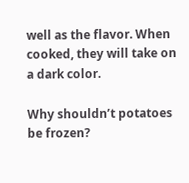well as the flavor. When cooked, they will take on a dark color.

Why shouldn’t potatoes be frozen?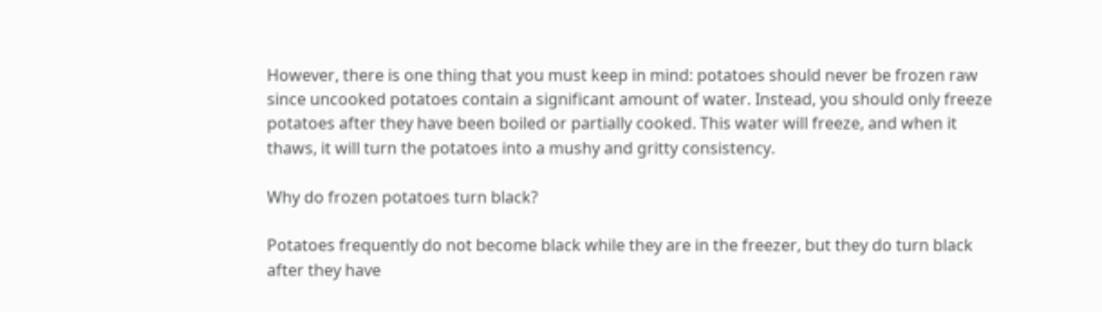However, there is one thing that you must keep in mind: potatoes should never be frozen raw since uncooked potatoes contain a significant amount of water. Instead, you should only freeze potatoes after they have been boiled or partially cooked. This water will freeze, and when it thaws, it will turn the potatoes into a mushy and gritty consistency.

Why do frozen potatoes turn black?

Potatoes frequently do not become black while they are in the freezer, but they do turn black after they have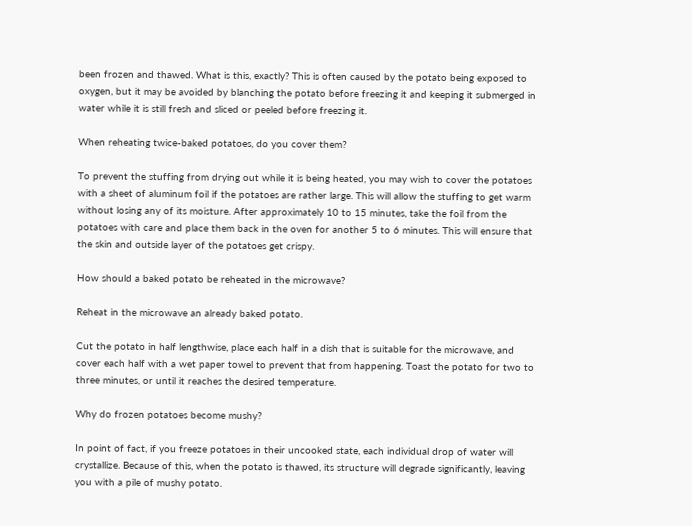been frozen and thawed. What is this, exactly? This is often caused by the potato being exposed to oxygen, but it may be avoided by blanching the potato before freezing it and keeping it submerged in water while it is still fresh and sliced or peeled before freezing it.

When reheating twice-baked potatoes, do you cover them?

To prevent the stuffing from drying out while it is being heated, you may wish to cover the potatoes with a sheet of aluminum foil if the potatoes are rather large. This will allow the stuffing to get warm without losing any of its moisture. After approximately 10 to 15 minutes, take the foil from the potatoes with care and place them back in the oven for another 5 to 6 minutes. This will ensure that the skin and outside layer of the potatoes get crispy.

How should a baked potato be reheated in the microwave?

Reheat in the microwave an already baked potato.

Cut the potato in half lengthwise, place each half in a dish that is suitable for the microwave, and cover each half with a wet paper towel to prevent that from happening. Toast the potato for two to three minutes, or until it reaches the desired temperature.

Why do frozen potatoes become mushy?

In point of fact, if you freeze potatoes in their uncooked state, each individual drop of water will crystallize. Because of this, when the potato is thawed, its structure will degrade significantly, leaving you with a pile of mushy potato.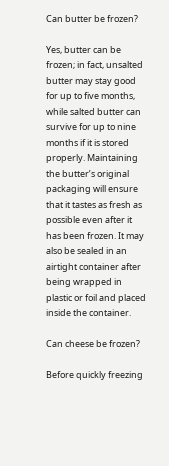Can butter be frozen?

Yes, butter can be frozen; in fact, unsalted butter may stay good for up to five months, while salted butter can survive for up to nine months if it is stored properly. Maintaining the butter’s original packaging will ensure that it tastes as fresh as possible even after it has been frozen. It may also be sealed in an airtight container after being wrapped in plastic or foil and placed inside the container.

Can cheese be frozen?

Before quickly freezing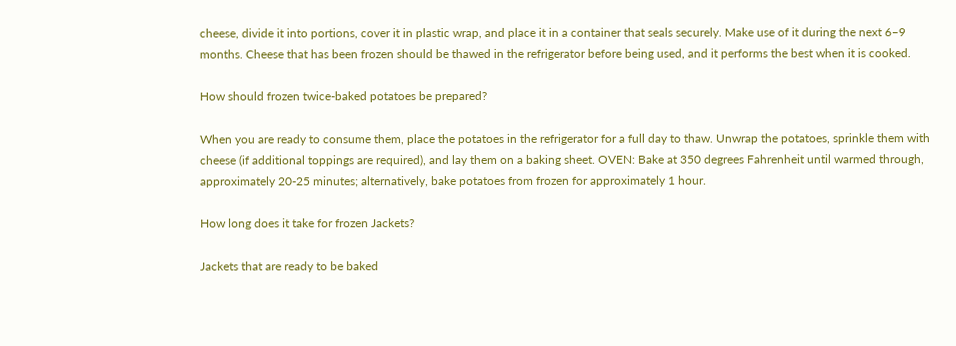cheese, divide it into portions, cover it in plastic wrap, and place it in a container that seals securely. Make use of it during the next 6–9 months. Cheese that has been frozen should be thawed in the refrigerator before being used, and it performs the best when it is cooked.

How should frozen twice-baked potatoes be prepared?

When you are ready to consume them, place the potatoes in the refrigerator for a full day to thaw. Unwrap the potatoes, sprinkle them with cheese (if additional toppings are required), and lay them on a baking sheet. OVEN: Bake at 350 degrees Fahrenheit until warmed through, approximately 20-25 minutes; alternatively, bake potatoes from frozen for approximately 1 hour.

How long does it take for frozen Jackets?

Jackets that are ready to be baked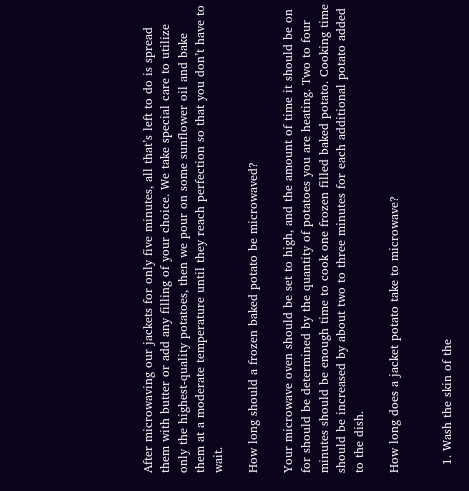After microwaving our jackets for only five minutes, all that’s left to do is spread them with butter or add any filling of your choice. We take special care to utilize only the highest-quality potatoes, then we pour on some sunflower oil and bake them at a moderate temperature until they reach perfection so that you don’t have to wait.

How long should a frozen baked potato be microwaved?

Your microwave oven should be set to high, and the amount of time it should be on for should be determined by the quantity of potatoes you are heating. Two to four minutes should be enough time to cook one frozen filled baked potato. Cooking time should be increased by about two to three minutes for each additional potato added to the dish.

How long does a jacket potato take to microwave?


  1. Wash the skin of the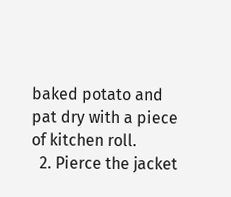baked potato and pat dry with a piece of kitchen roll.
  2. Pierce the jacket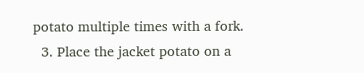potato multiple times with a fork.
  3. Place the jacket potato on a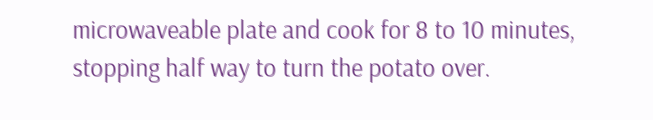microwaveable plate and cook for 8 to 10 minutes, stopping half way to turn the potato over.